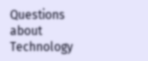Questions about Technology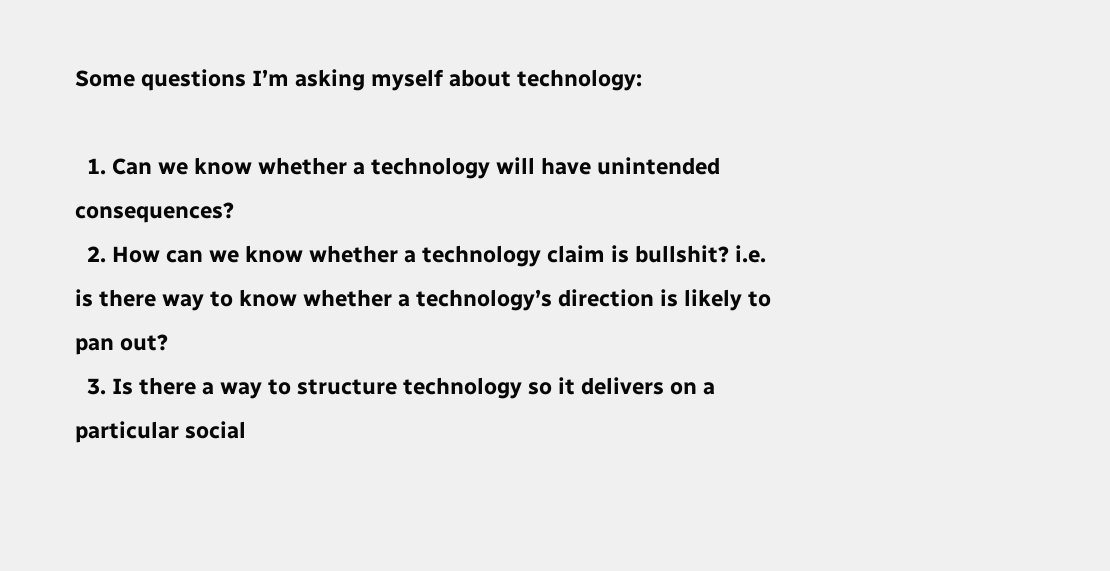Some questions I’m asking myself about technology:

  1. Can we know whether a technology will have unintended consequences?
  2. How can we know whether a technology claim is bullshit? i.e. is there way to know whether a technology’s direction is likely to pan out?
  3. Is there a way to structure technology so it delivers on a particular social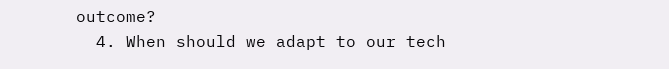outcome?
  4. When should we adapt to our tech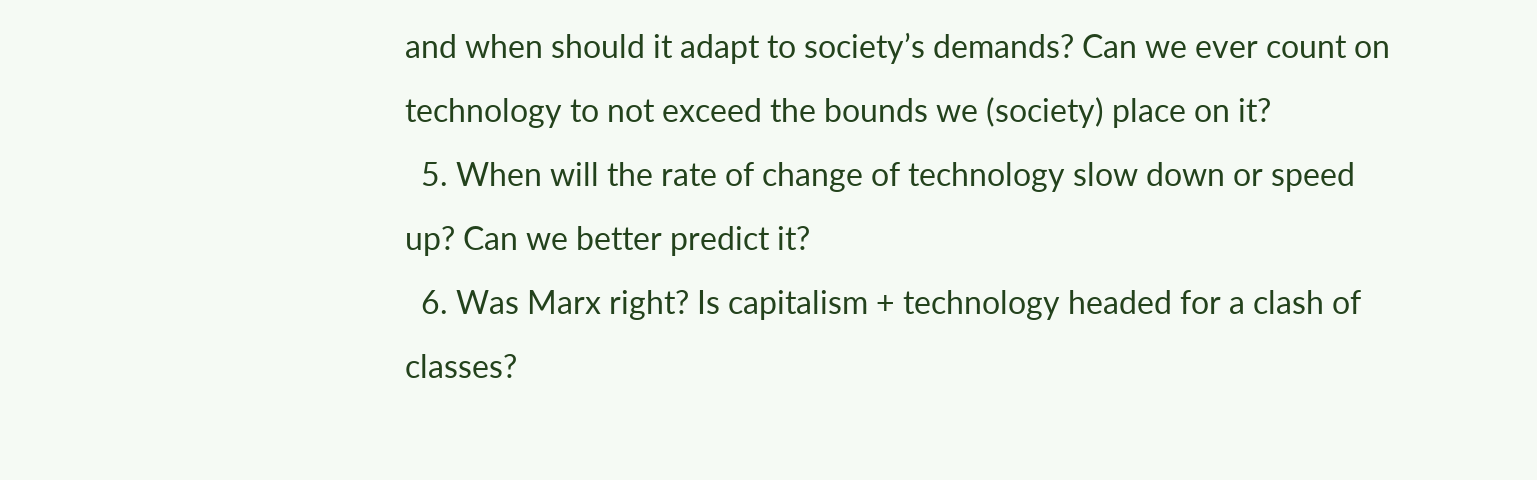and when should it adapt to society’s demands? Can we ever count on technology to not exceed the bounds we (society) place on it?
  5. When will the rate of change of technology slow down or speed up? Can we better predict it?
  6. Was Marx right? Is capitalism + technology headed for a clash of classes?